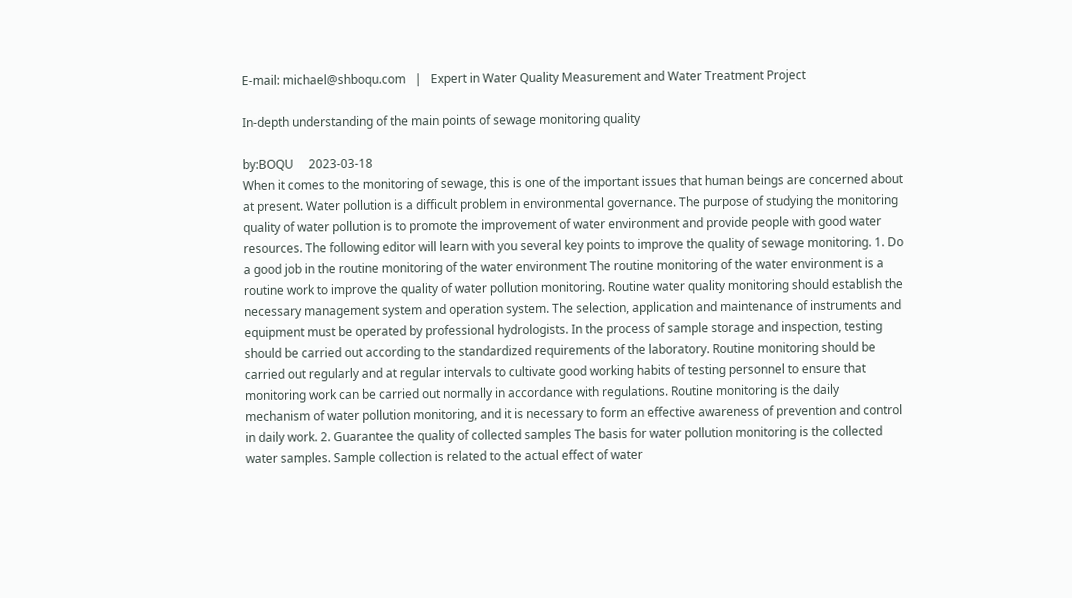E-mail: michael@shboqu.com   |   Expert in Water Quality Measurement and Water Treatment Project

In-depth understanding of the main points of sewage monitoring quality

by:BOQU     2023-03-18
When it comes to the monitoring of sewage, this is one of the important issues that human beings are concerned about at present. Water pollution is a difficult problem in environmental governance. The purpose of studying the monitoring quality of water pollution is to promote the improvement of water environment and provide people with good water resources. The following editor will learn with you several key points to improve the quality of sewage monitoring. 1. Do a good job in the routine monitoring of the water environment The routine monitoring of the water environment is a routine work to improve the quality of water pollution monitoring. Routine water quality monitoring should establish the necessary management system and operation system. The selection, application and maintenance of instruments and equipment must be operated by professional hydrologists. In the process of sample storage and inspection, testing should be carried out according to the standardized requirements of the laboratory. Routine monitoring should be carried out regularly and at regular intervals to cultivate good working habits of testing personnel to ensure that monitoring work can be carried out normally in accordance with regulations. Routine monitoring is the daily mechanism of water pollution monitoring, and it is necessary to form an effective awareness of prevention and control in daily work. 2. Guarantee the quality of collected samples The basis for water pollution monitoring is the collected water samples. Sample collection is related to the actual effect of water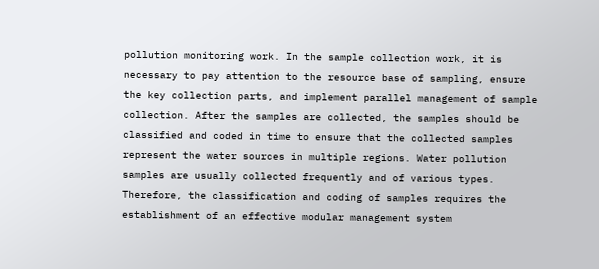pollution monitoring work. In the sample collection work, it is necessary to pay attention to the resource base of sampling, ensure the key collection parts, and implement parallel management of sample collection. After the samples are collected, the samples should be classified and coded in time to ensure that the collected samples represent the water sources in multiple regions. Water pollution samples are usually collected frequently and of various types. Therefore, the classification and coding of samples requires the establishment of an effective modular management system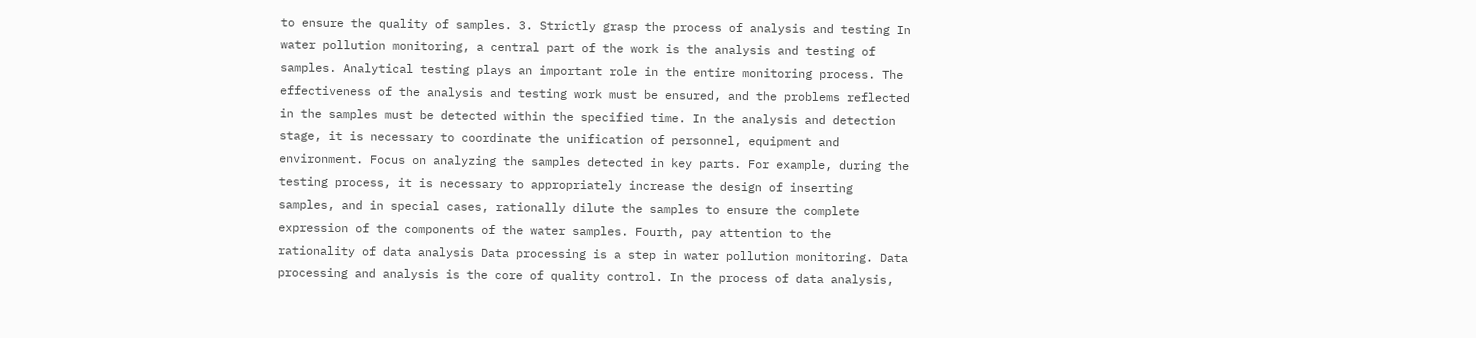to ensure the quality of samples. 3. Strictly grasp the process of analysis and testing In water pollution monitoring, a central part of the work is the analysis and testing of samples. Analytical testing plays an important role in the entire monitoring process. The effectiveness of the analysis and testing work must be ensured, and the problems reflected in the samples must be detected within the specified time. In the analysis and detection stage, it is necessary to coordinate the unification of personnel, equipment and environment. Focus on analyzing the samples detected in key parts. For example, during the testing process, it is necessary to appropriately increase the design of inserting samples, and in special cases, rationally dilute the samples to ensure the complete expression of the components of the water samples. Fourth, pay attention to the rationality of data analysis Data processing is a step in water pollution monitoring. Data processing and analysis is the core of quality control. In the process of data analysis,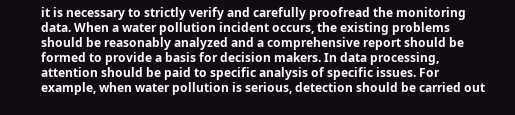it is necessary to strictly verify and carefully proofread the monitoring data. When a water pollution incident occurs, the existing problems should be reasonably analyzed and a comprehensive report should be formed to provide a basis for decision makers. In data processing, attention should be paid to specific analysis of specific issues. For example, when water pollution is serious, detection should be carried out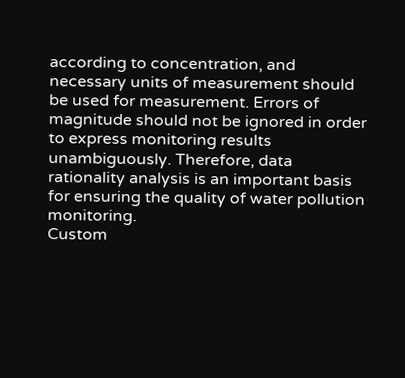according to concentration, and necessary units of measurement should be used for measurement. Errors of magnitude should not be ignored in order to express monitoring results unambiguously. Therefore, data rationality analysis is an important basis for ensuring the quality of water pollution monitoring.
Custom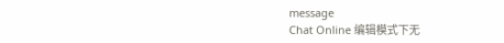message
Chat Online 编辑模式下无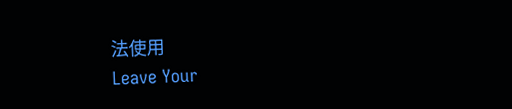法使用
Leave Your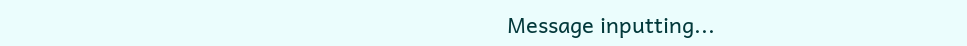Message inputting...